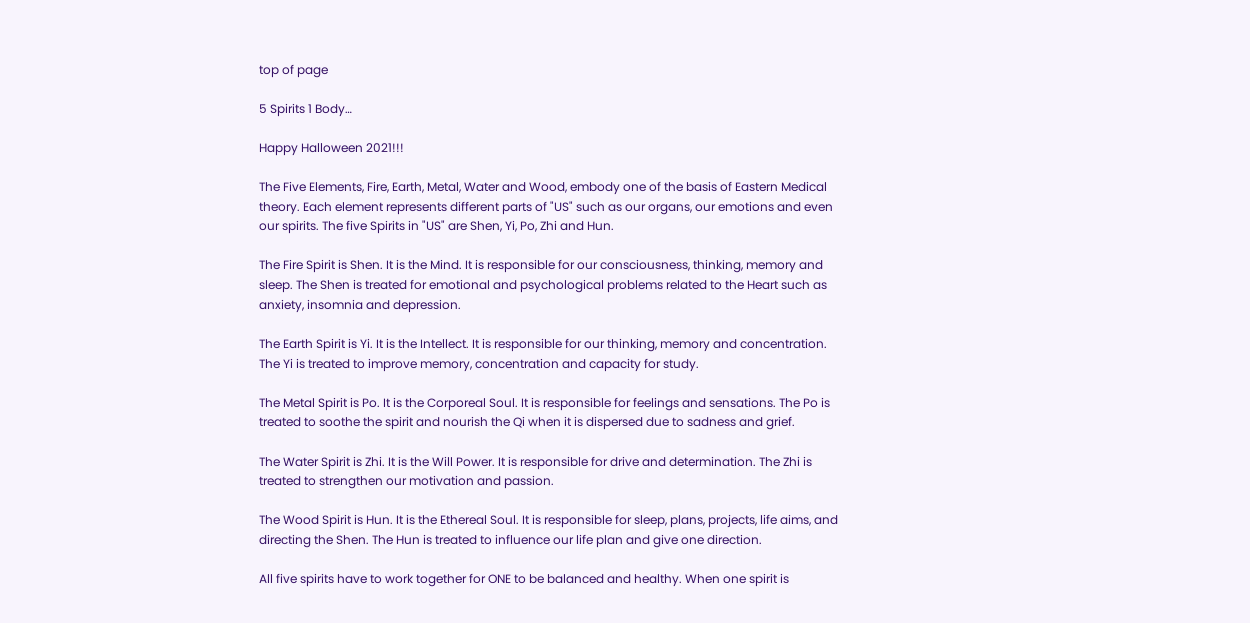top of page

5 Spirits 1 Body…

Happy Halloween 2021!!!

The Five Elements, Fire, Earth, Metal, Water and Wood, embody one of the basis of Eastern Medical theory. Each element represents different parts of "US" such as our organs, our emotions and even our spirits. The five Spirits in "US" are Shen, Yi, Po, Zhi and Hun.

The Fire Spirit is Shen. It is the Mind. It is responsible for our consciousness, thinking, memory and sleep. The Shen is treated for emotional and psychological problems related to the Heart such as anxiety, insomnia and depression.

The Earth Spirit is Yi. It is the Intellect. It is responsible for our thinking, memory and concentration. The Yi is treated to improve memory, concentration and capacity for study.

The Metal Spirit is Po. It is the Corporeal Soul. It is responsible for feelings and sensations. The Po is treated to soothe the spirit and nourish the Qi when it is dispersed due to sadness and grief.

The Water Spirit is Zhi. It is the Will Power. It is responsible for drive and determination. The Zhi is treated to strengthen our motivation and passion.

The Wood Spirit is Hun. It is the Ethereal Soul. It is responsible for sleep, plans, projects, life aims, and directing the Shen. The Hun is treated to influence our life plan and give one direction.

All five spirits have to work together for ONE to be balanced and healthy. When one spirit is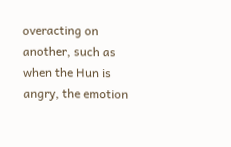overacting on another, such as when the Hun is angry, the emotion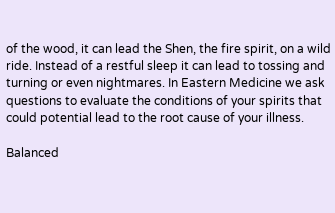of the wood, it can lead the Shen, the fire spirit, on a wild ride. Instead of a restful sleep it can lead to tossing and turning or even nightmares. In Eastern Medicine we ask questions to evaluate the conditions of your spirits that could potential lead to the root cause of your illness.

Balanced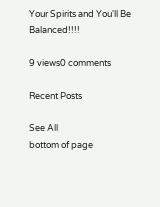Your Spirits and You'll Be Balanced!!!!

9 views0 comments

Recent Posts

See All
bottom of page